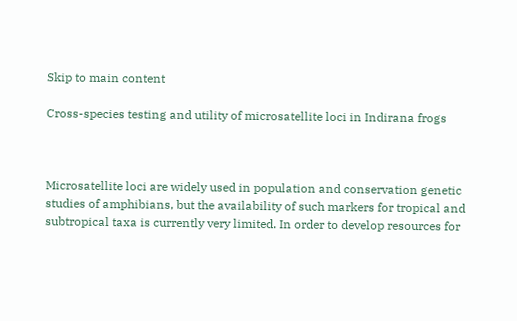Skip to main content

Cross-species testing and utility of microsatellite loci in Indirana frogs



Microsatellite loci are widely used in population and conservation genetic studies of amphibians, but the availability of such markers for tropical and subtropical taxa is currently very limited. In order to develop resources for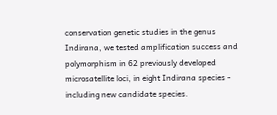conservation genetic studies in the genus Indirana, we tested amplification success and polymorphism in 62 previously developed microsatellite loci, in eight Indirana species - including new candidate species.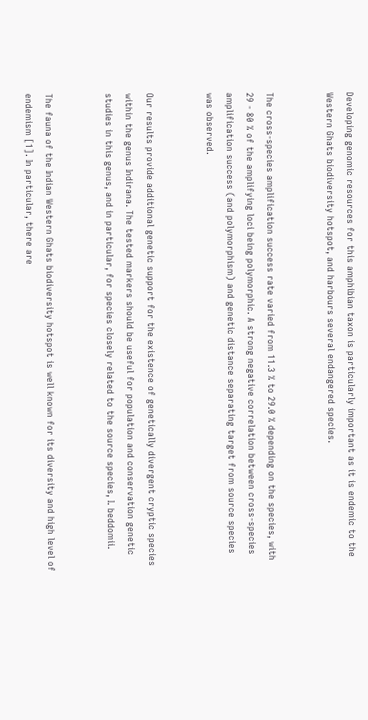Developing genomic resources for this amphibian taxon is particularly important as it is endemic to the Western Ghats biodiversity hotspot, and harbours several endangered species.


The cross-species amplification success rate varied from 11.3 % to 29.0 % depending on the species, with 29 - 80 % of the amplifying loci being polymorphic. A strong negative correlation between cross-species amplification success (and polymorphism) and genetic distance separating target from source species was observed.


Our results provide additional genetic support for the existence of genetically divergent cryptic species within the genus Indirana. The tested markers should be useful for population and conservation genetic studies in this genus, and in particular, for species closely related to the source species, I. beddomii.


The fauna of the Indian Western Ghats biodiversity hotspot is well known for its diversity and high level of endemism [1]. In particular, there are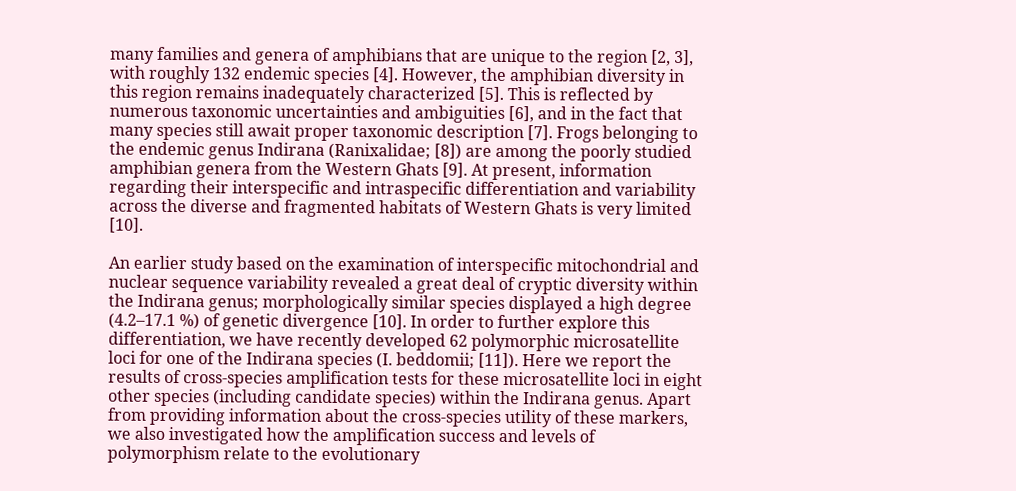many families and genera of amphibians that are unique to the region [2, 3], with roughly 132 endemic species [4]. However, the amphibian diversity in this region remains inadequately characterized [5]. This is reflected by numerous taxonomic uncertainties and ambiguities [6], and in the fact that many species still await proper taxonomic description [7]. Frogs belonging to the endemic genus Indirana (Ranixalidae; [8]) are among the poorly studied amphibian genera from the Western Ghats [9]. At present, information regarding their interspecific and intraspecific differentiation and variability across the diverse and fragmented habitats of Western Ghats is very limited [10].

An earlier study based on the examination of interspecific mitochondrial and nuclear sequence variability revealed a great deal of cryptic diversity within the Indirana genus; morphologically similar species displayed a high degree (4.2–17.1 %) of genetic divergence [10]. In order to further explore this differentiation, we have recently developed 62 polymorphic microsatellite loci for one of the Indirana species (I. beddomii; [11]). Here we report the results of cross-species amplification tests for these microsatellite loci in eight other species (including candidate species) within the Indirana genus. Apart from providing information about the cross-species utility of these markers, we also investigated how the amplification success and levels of polymorphism relate to the evolutionary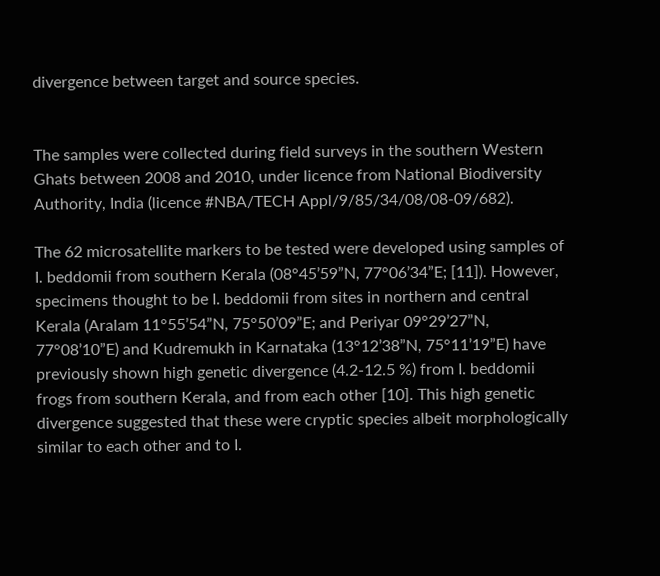divergence between target and source species.


The samples were collected during field surveys in the southern Western Ghats between 2008 and 2010, under licence from National Biodiversity Authority, India (licence #NBA/TECH Appl/9/85/34/08/08-09/682).

The 62 microsatellite markers to be tested were developed using samples of I. beddomii from southern Kerala (08°45’59”N, 77°06’34”E; [11]). However, specimens thought to be I. beddomii from sites in northern and central Kerala (Aralam 11°55’54”N, 75°50’09”E; and Periyar 09°29’27”N, 77°08’10”E) and Kudremukh in Karnataka (13°12’38”N, 75°11’19”E) have previously shown high genetic divergence (4.2-12.5 %) from I. beddomii frogs from southern Kerala, and from each other [10]. This high genetic divergence suggested that these were cryptic species albeit morphologically similar to each other and to I.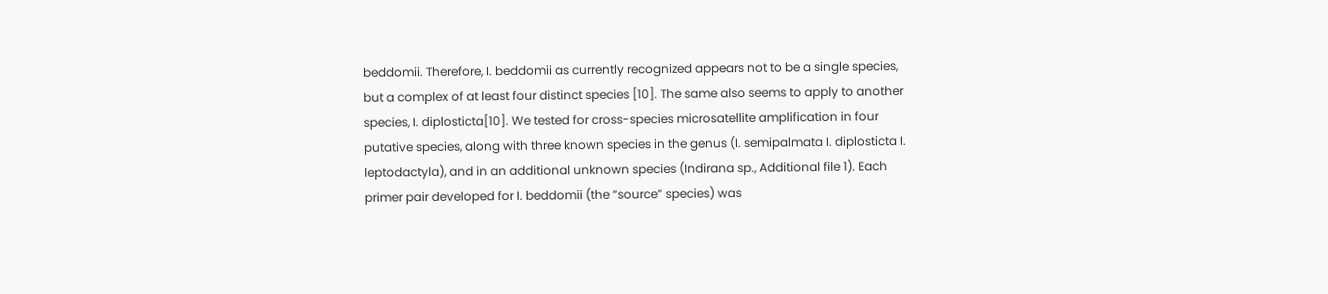beddomii. Therefore, I. beddomii as currently recognized appears not to be a single species, but a complex of at least four distinct species [10]. The same also seems to apply to another species, I. diplosticta[10]. We tested for cross-species microsatellite amplification in four putative species, along with three known species in the genus (I. semipalmata I. diplosticta I. leptodactyla), and in an additional unknown species (Indirana sp., Additional file 1). Each primer pair developed for I. beddomii (the “source” species) was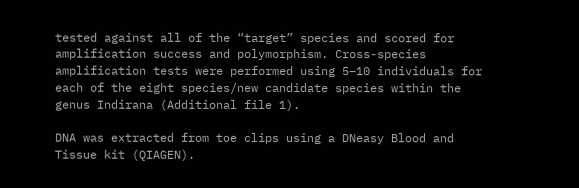tested against all of the “target” species and scored for amplification success and polymorphism. Cross-species amplification tests were performed using 5–10 individuals for each of the eight species/new candidate species within the genus Indirana (Additional file 1).

DNA was extracted from toe clips using a DNeasy Blood and Tissue kit (QIAGEN).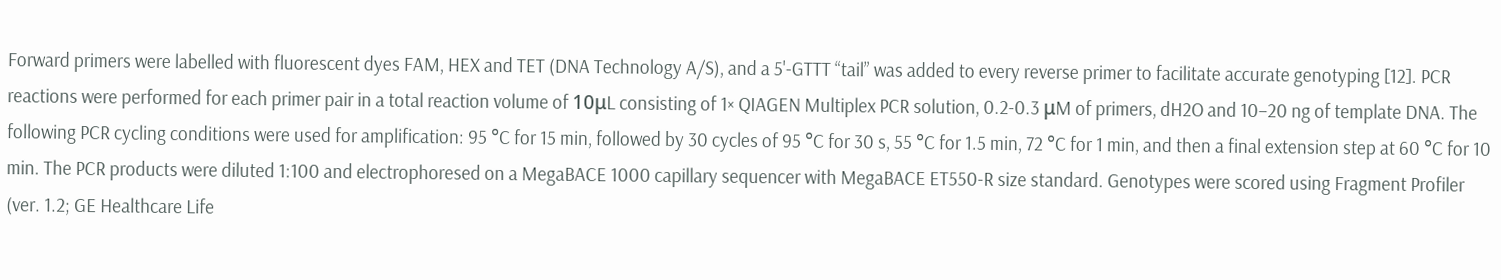Forward primers were labelled with fluorescent dyes FAM, HEX and TET (DNA Technology A/S), and a 5'-GTTT “tail” was added to every reverse primer to facilitate accurate genotyping [12]. PCR reactions were performed for each primer pair in a total reaction volume of 10μL consisting of 1× QIAGEN Multiplex PCR solution, 0.2-0.3 μM of primers, dH2O and 10–20 ng of template DNA. The following PCR cycling conditions were used for amplification: 95 °C for 15 min, followed by 30 cycles of 95 °C for 30 s, 55 °C for 1.5 min, 72 °C for 1 min, and then a final extension step at 60 °C for 10 min. The PCR products were diluted 1:100 and electrophoresed on a MegaBACE 1000 capillary sequencer with MegaBACE ET550-R size standard. Genotypes were scored using Fragment Profiler (ver. 1.2; GE Healthcare Life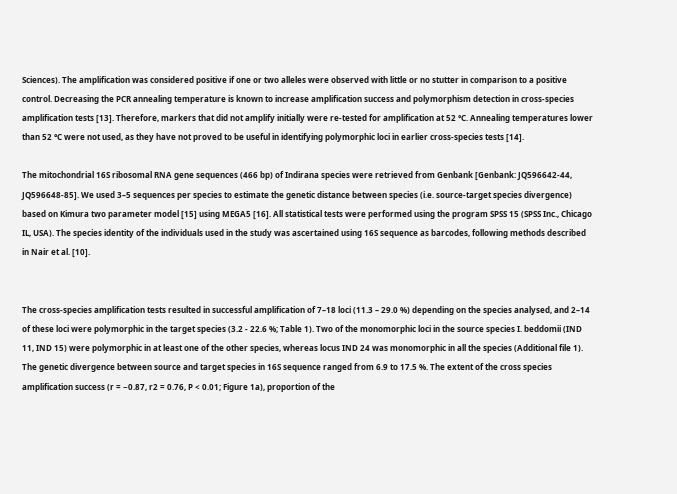Sciences). The amplification was considered positive if one or two alleles were observed with little or no stutter in comparison to a positive control. Decreasing the PCR annealing temperature is known to increase amplification success and polymorphism detection in cross-species amplification tests [13]. Therefore, markers that did not amplify initially were re-tested for amplification at 52 °C. Annealing temperatures lower than 52 °C were not used, as they have not proved to be useful in identifying polymorphic loci in earlier cross-species tests [14].

The mitochondrial 16S ribosomal RNA gene sequences (466 bp) of Indirana species were retrieved from Genbank [Genbank: JQ596642-44, JQ596648-85]. We used 3–5 sequences per species to estimate the genetic distance between species (i.e. source-target species divergence) based on Kimura two parameter model [15] using MEGA5 [16]. All statistical tests were performed using the program SPSS 15 (SPSS Inc., Chicago IL, USA). The species identity of the individuals used in the study was ascertained using 16S sequence as barcodes, following methods described in Nair et al. [10].


The cross-species amplification tests resulted in successful amplification of 7–18 loci (11.3 – 29.0 %) depending on the species analysed, and 2–14 of these loci were polymorphic in the target species (3.2 - 22.6 %; Table 1). Two of the monomorphic loci in the source species I. beddomii (IND 11, IND 15) were polymorphic in at least one of the other species, whereas locus IND 24 was monomorphic in all the species (Additional file 1). The genetic divergence between source and target species in 16S sequence ranged from 6.9 to 17.5 %. The extent of the cross species amplification success (r = −0.87, r2 = 0.76, P < 0.01; Figure 1a), proportion of the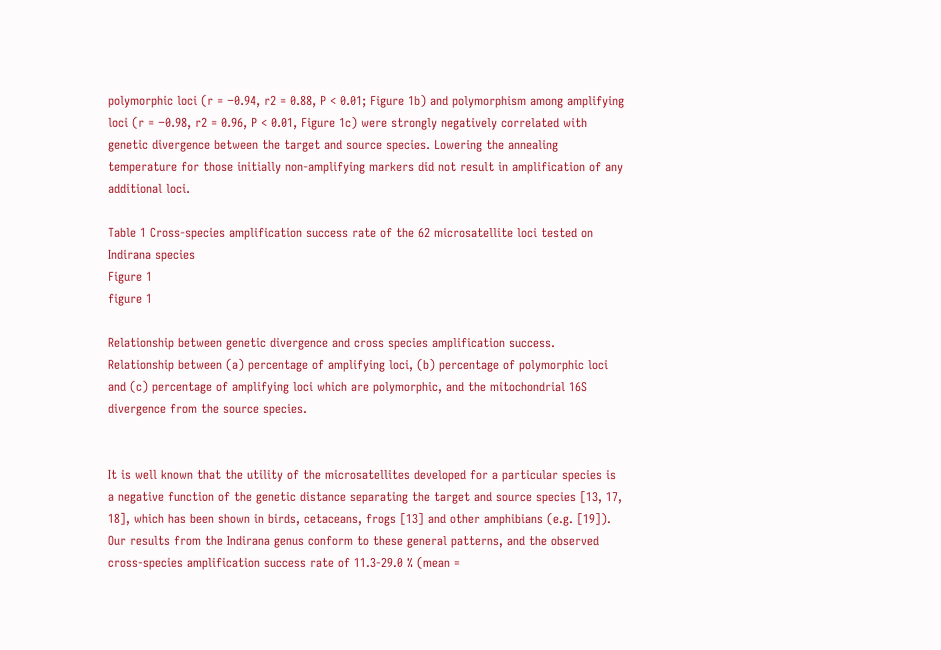polymorphic loci (r = −0.94, r2 = 0.88, P < 0.01; Figure 1b) and polymorphism among amplifying loci (r = −0.98, r2 = 0.96, P < 0.01, Figure 1c) were strongly negatively correlated with genetic divergence between the target and source species. Lowering the annealing temperature for those initially non-amplifying markers did not result in amplification of any additional loci.

Table 1 Cross-species amplification success rate of the 62 microsatellite loci tested on Indirana species
Figure 1
figure 1

Relationship between genetic divergence and cross species amplification success. Relationship between (a) percentage of amplifying loci, (b) percentage of polymorphic loci and (c) percentage of amplifying loci which are polymorphic, and the mitochondrial 16S divergence from the source species.


It is well known that the utility of the microsatellites developed for a particular species is a negative function of the genetic distance separating the target and source species [13, 17, 18], which has been shown in birds, cetaceans, frogs [13] and other amphibians (e.g. [19]). Our results from the Indirana genus conform to these general patterns, and the observed cross-species amplification success rate of 11.3-29.0 % (mean =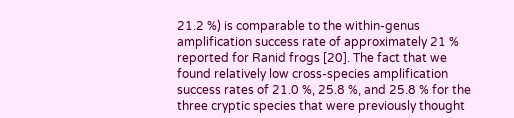21.2 %) is comparable to the within-genus amplification success rate of approximately 21 % reported for Ranid frogs [20]. The fact that we found relatively low cross-species amplification success rates of 21.0 %, 25.8 %, and 25.8 % for the three cryptic species that were previously thought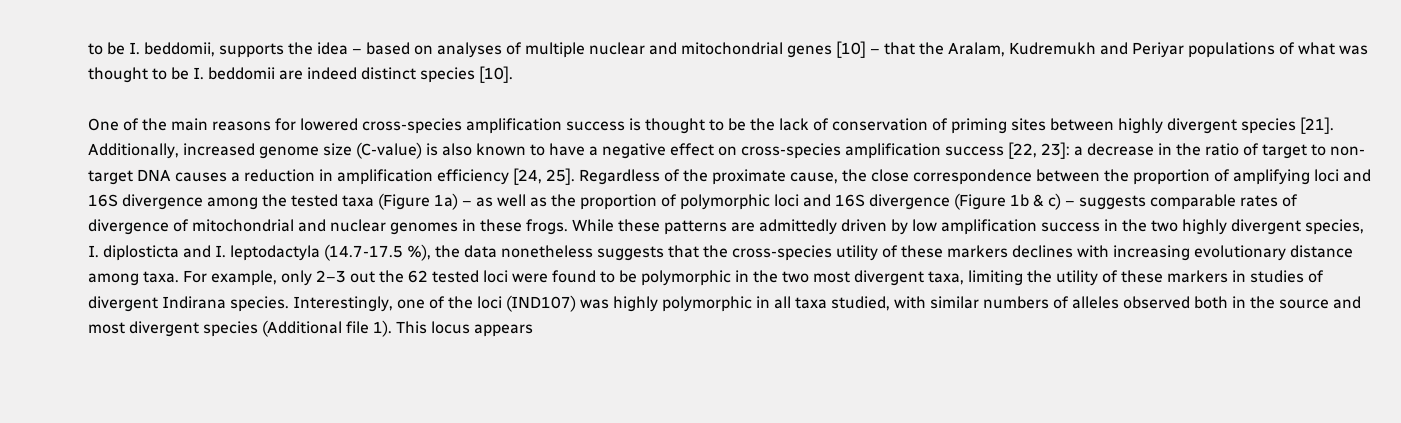to be I. beddomii, supports the idea – based on analyses of multiple nuclear and mitochondrial genes [10] – that the Aralam, Kudremukh and Periyar populations of what was thought to be I. beddomii are indeed distinct species [10].

One of the main reasons for lowered cross-species amplification success is thought to be the lack of conservation of priming sites between highly divergent species [21]. Additionally, increased genome size (C-value) is also known to have a negative effect on cross-species amplification success [22, 23]: a decrease in the ratio of target to non-target DNA causes a reduction in amplification efficiency [24, 25]. Regardless of the proximate cause, the close correspondence between the proportion of amplifying loci and 16S divergence among the tested taxa (Figure 1a) – as well as the proportion of polymorphic loci and 16S divergence (Figure 1b & c) – suggests comparable rates of divergence of mitochondrial and nuclear genomes in these frogs. While these patterns are admittedly driven by low amplification success in the two highly divergent species, I. diplosticta and I. leptodactyla (14.7-17.5 %), the data nonetheless suggests that the cross-species utility of these markers declines with increasing evolutionary distance among taxa. For example, only 2–3 out the 62 tested loci were found to be polymorphic in the two most divergent taxa, limiting the utility of these markers in studies of divergent Indirana species. Interestingly, one of the loci (IND107) was highly polymorphic in all taxa studied, with similar numbers of alleles observed both in the source and most divergent species (Additional file 1). This locus appears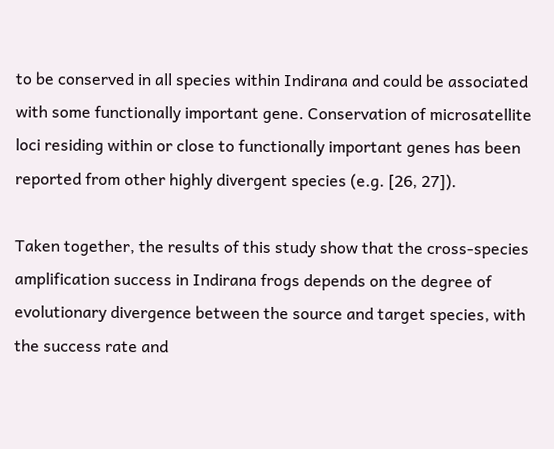to be conserved in all species within Indirana and could be associated with some functionally important gene. Conservation of microsatellite loci residing within or close to functionally important genes has been reported from other highly divergent species (e.g. [26, 27]).

Taken together, the results of this study show that the cross-species amplification success in Indirana frogs depends on the degree of evolutionary divergence between the source and target species, with the success rate and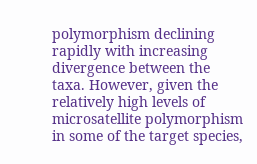polymorphism declining rapidly with increasing divergence between the taxa. However, given the relatively high levels of microsatellite polymorphism in some of the target species,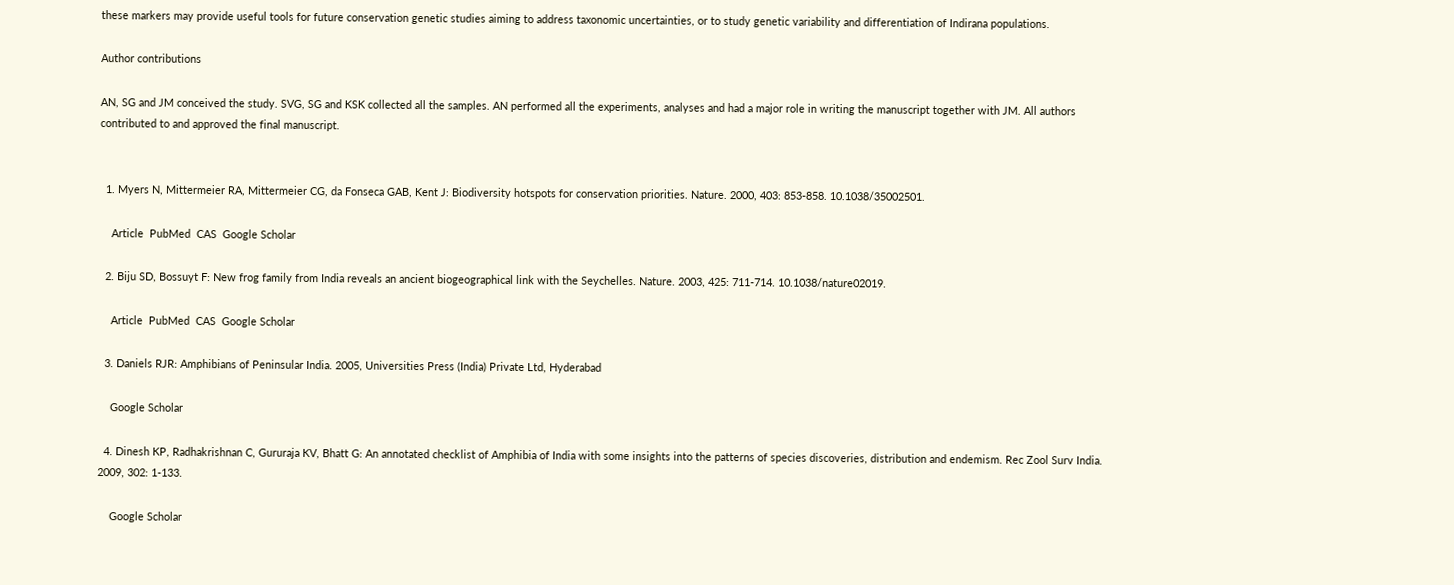these markers may provide useful tools for future conservation genetic studies aiming to address taxonomic uncertainties, or to study genetic variability and differentiation of Indirana populations.

Author contributions

AN, SG and JM conceived the study. SVG, SG and KSK collected all the samples. AN performed all the experiments, analyses and had a major role in writing the manuscript together with JM. All authors contributed to and approved the final manuscript.


  1. Myers N, Mittermeier RA, Mittermeier CG, da Fonseca GAB, Kent J: Biodiversity hotspots for conservation priorities. Nature. 2000, 403: 853-858. 10.1038/35002501.

    Article  PubMed  CAS  Google Scholar

  2. Biju SD, Bossuyt F: New frog family from India reveals an ancient biogeographical link with the Seychelles. Nature. 2003, 425: 711-714. 10.1038/nature02019.

    Article  PubMed  CAS  Google Scholar

  3. Daniels RJR: Amphibians of Peninsular India. 2005, Universities Press (India) Private Ltd, Hyderabad

    Google Scholar

  4. Dinesh KP, Radhakrishnan C, Gururaja KV, Bhatt G: An annotated checklist of Amphibia of India with some insights into the patterns of species discoveries, distribution and endemism. Rec Zool Surv India. 2009, 302: 1-133.

    Google Scholar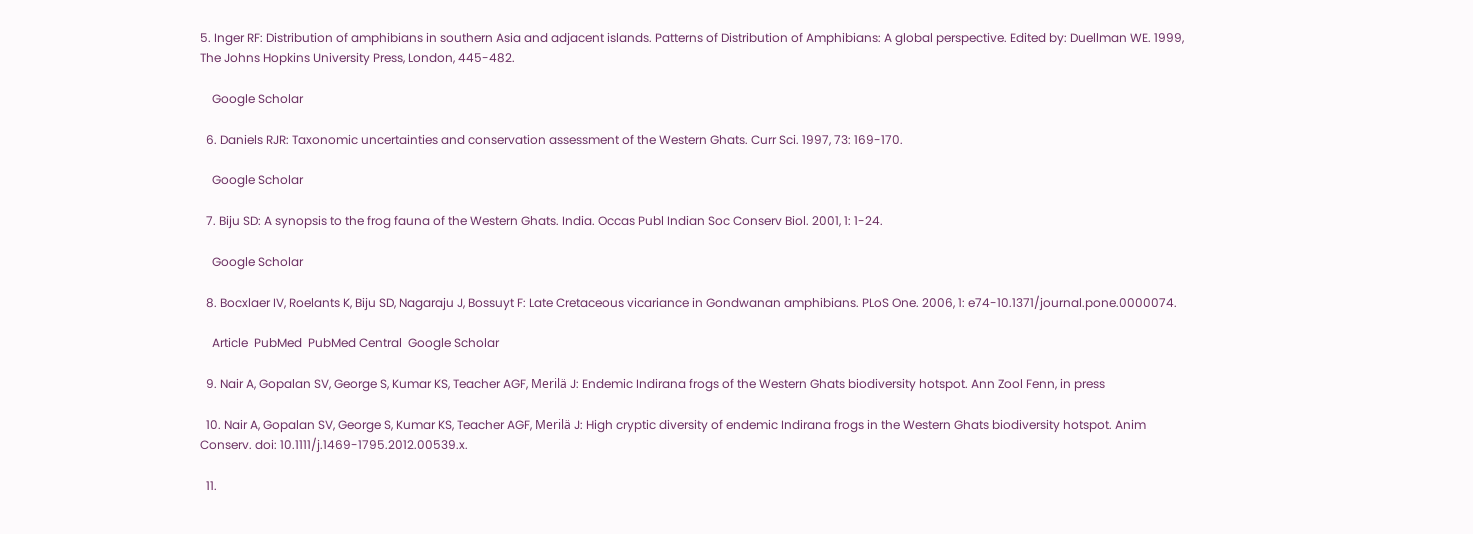5. Inger RF: Distribution of amphibians in southern Asia and adjacent islands. Patterns of Distribution of Amphibians: A global perspective. Edited by: Duellman WE. 1999, The Johns Hopkins University Press, London, 445-482.

    Google Scholar

  6. Daniels RJR: Taxonomic uncertainties and conservation assessment of the Western Ghats. Curr Sci. 1997, 73: 169-170.

    Google Scholar

  7. Biju SD: A synopsis to the frog fauna of the Western Ghats. India. Occas Publ Indian Soc Conserv Biol. 2001, 1: 1-24.

    Google Scholar

  8. Bocxlaer IV, Roelants K, Biju SD, Nagaraju J, Bossuyt F: Late Cretaceous vicariance in Gondwanan amphibians. PLoS One. 2006, 1: e74-10.1371/journal.pone.0000074.

    Article  PubMed  PubMed Central  Google Scholar

  9. Nair A, Gopalan SV, George S, Kumar KS, Teacher AGF, Merilä J: Endemic Indirana frogs of the Western Ghats biodiversity hotspot. Ann Zool Fenn, in press

  10. Nair A, Gopalan SV, George S, Kumar KS, Teacher AGF, Merilä J: High cryptic diversity of endemic Indirana frogs in the Western Ghats biodiversity hotspot. Anim Conserv. doi: 10.1111/j.1469-1795.2012.00539.x.

  11.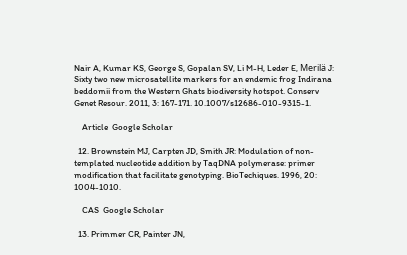Nair A, Kumar KS, George S, Gopalan SV, Li M-H, Leder E, Merilä J: Sixty two new microsatellite markers for an endemic frog Indirana beddomii from the Western Ghats biodiversity hotspot. Conserv Genet Resour. 2011, 3: 167-171. 10.1007/s12686-010-9315-1.

    Article  Google Scholar

  12. Brownstein MJ, Carpten JD, Smith JR: Modulation of non-templated nucleotide addition by TaqDNA polymerase: primer modification that facilitate genotyping. BioTechiques. 1996, 20: 1004-1010.

    CAS  Google Scholar

  13. Primmer CR, Painter JN,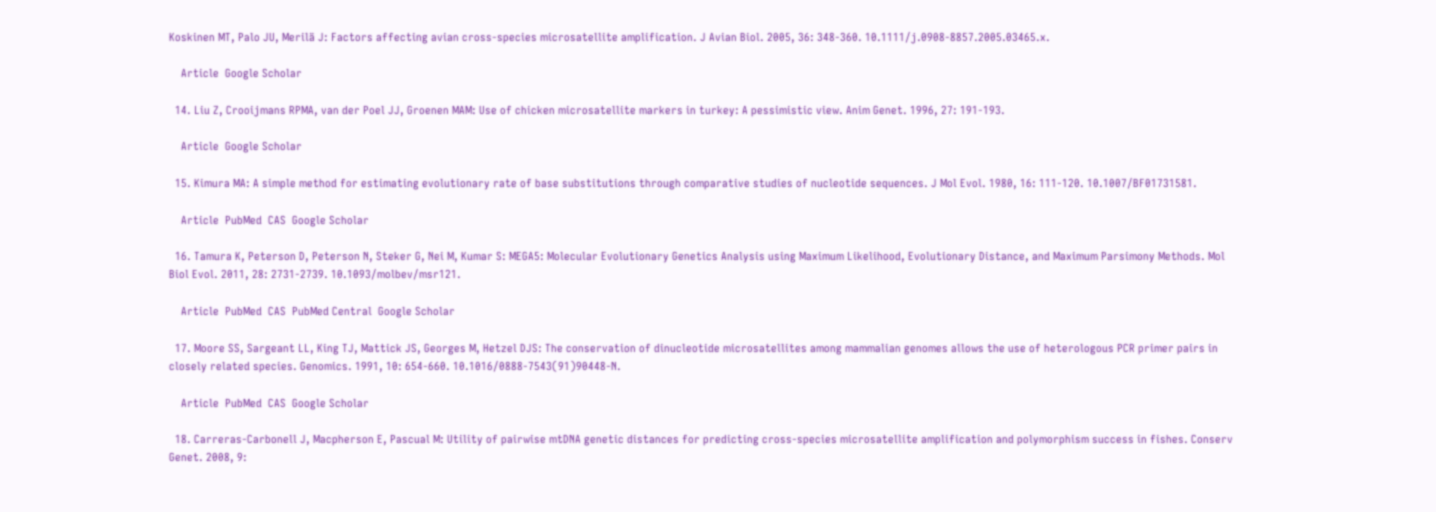Koskinen MT, Palo JU, Merilä J: Factors affecting avian cross-species microsatellite amplification. J Avian Biol. 2005, 36: 348-360. 10.1111/j.0908-8857.2005.03465.x.

    Article  Google Scholar

  14. Liu Z, Crooijmans RPMA, van der Poel JJ, Groenen MAM: Use of chicken microsatellite markers in turkey: A pessimistic view. Anim Genet. 1996, 27: 191-193.

    Article  Google Scholar

  15. Kimura MA: A simple method for estimating evolutionary rate of base substitutions through comparative studies of nucleotide sequences. J Mol Evol. 1980, 16: 111-120. 10.1007/BF01731581.

    Article  PubMed  CAS  Google Scholar

  16. Tamura K, Peterson D, Peterson N, Steker G, Nei M, Kumar S: MEGA5: Molecular Evolutionary Genetics Analysis using Maximum Likelihood, Evolutionary Distance, and Maximum Parsimony Methods. Mol Biol Evol. 2011, 28: 2731-2739. 10.1093/molbev/msr121.

    Article  PubMed  CAS  PubMed Central  Google Scholar

  17. Moore SS, Sargeant LL, King TJ, Mattick JS, Georges M, Hetzel DJS: The conservation of dinucleotide microsatellites among mammalian genomes allows the use of heterologous PCR primer pairs in closely related species. Genomics. 1991, 10: 654-660. 10.1016/0888-7543(91)90448-N.

    Article  PubMed  CAS  Google Scholar

  18. Carreras-Carbonell J, Macpherson E, Pascual M: Utility of pairwise mtDNA genetic distances for predicting cross-species microsatellite amplification and polymorphism success in fishes. Conserv Genet. 2008, 9: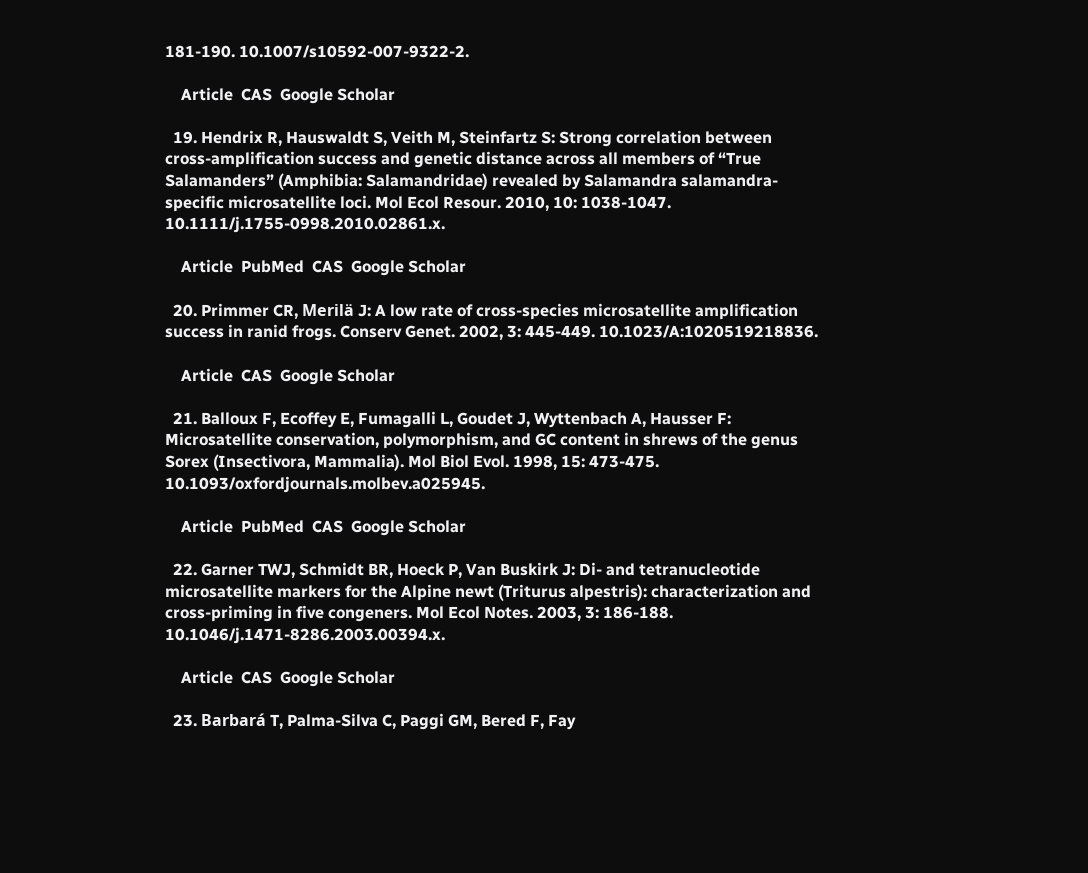181-190. 10.1007/s10592-007-9322-2.

    Article  CAS  Google Scholar

  19. Hendrix R, Hauswaldt S, Veith M, Steinfartz S: Strong correlation between cross-amplification success and genetic distance across all members of “True Salamanders” (Amphibia: Salamandridae) revealed by Salamandra salamandra-specific microsatellite loci. Mol Ecol Resour. 2010, 10: 1038-1047. 10.1111/j.1755-0998.2010.02861.x.

    Article  PubMed  CAS  Google Scholar

  20. Primmer CR, Merilä J: A low rate of cross-species microsatellite amplification success in ranid frogs. Conserv Genet. 2002, 3: 445-449. 10.1023/A:1020519218836.

    Article  CAS  Google Scholar

  21. Balloux F, Ecoffey E, Fumagalli L, Goudet J, Wyttenbach A, Hausser F: Microsatellite conservation, polymorphism, and GC content in shrews of the genus Sorex (Insectivora, Mammalia). Mol Biol Evol. 1998, 15: 473-475. 10.1093/oxfordjournals.molbev.a025945.

    Article  PubMed  CAS  Google Scholar

  22. Garner TWJ, Schmidt BR, Hoeck P, Van Buskirk J: Di- and tetranucleotide microsatellite markers for the Alpine newt (Triturus alpestris): characterization and cross-priming in five congeners. Mol Ecol Notes. 2003, 3: 186-188. 10.1046/j.1471-8286.2003.00394.x.

    Article  CAS  Google Scholar

  23. Barbará T, Palma-Silva C, Paggi GM, Bered F, Fay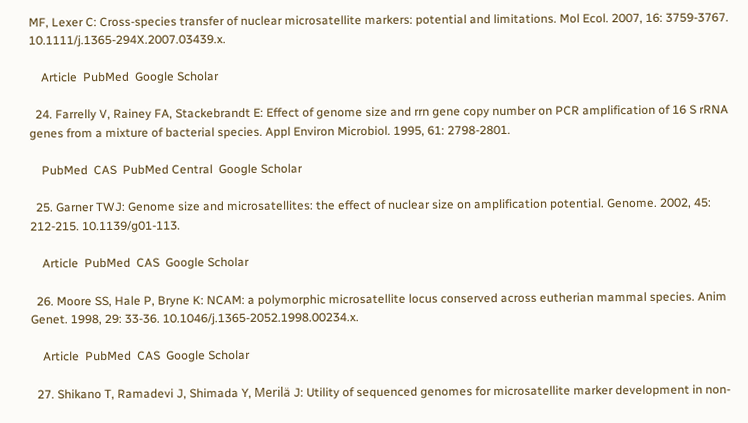MF, Lexer C: Cross-species transfer of nuclear microsatellite markers: potential and limitations. Mol Ecol. 2007, 16: 3759-3767. 10.1111/j.1365-294X.2007.03439.x.

    Article  PubMed  Google Scholar

  24. Farrelly V, Rainey FA, Stackebrandt E: Effect of genome size and rrn gene copy number on PCR amplification of 16 S rRNA genes from a mixture of bacterial species. Appl Environ Microbiol. 1995, 61: 2798-2801.

    PubMed  CAS  PubMed Central  Google Scholar

  25. Garner TWJ: Genome size and microsatellites: the effect of nuclear size on amplification potential. Genome. 2002, 45: 212-215. 10.1139/g01-113.

    Article  PubMed  CAS  Google Scholar

  26. Moore SS, Hale P, Bryne K: NCAM: a polymorphic microsatellite locus conserved across eutherian mammal species. Anim Genet. 1998, 29: 33-36. 10.1046/j.1365-2052.1998.00234.x.

    Article  PubMed  CAS  Google Scholar

  27. Shikano T, Ramadevi J, Shimada Y, Merilä J: Utility of sequenced genomes for microsatellite marker development in non-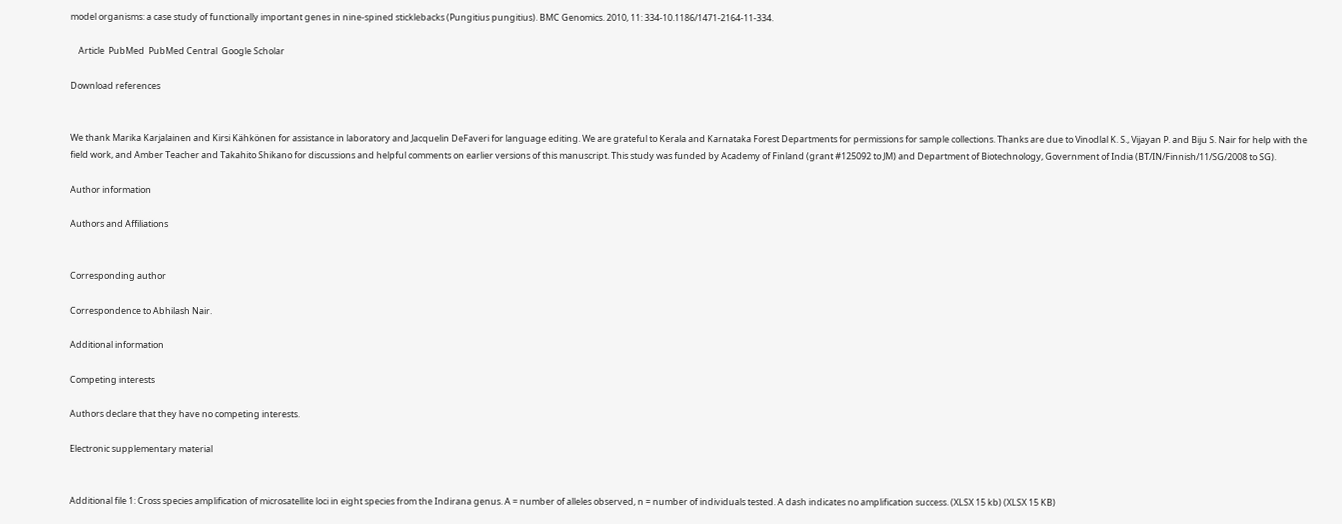model organisms: a case study of functionally important genes in nine-spined sticklebacks (Pungitius pungitius). BMC Genomics. 2010, 11: 334-10.1186/1471-2164-11-334.

    Article  PubMed  PubMed Central  Google Scholar

Download references


We thank Marika Karjalainen and Kirsi Kähkönen for assistance in laboratory and Jacquelin DeFaveri for language editing. We are grateful to Kerala and Karnataka Forest Departments for permissions for sample collections. Thanks are due to Vinodlal K. S., Vijayan P. and Biju S. Nair for help with the field work, and Amber Teacher and Takahito Shikano for discussions and helpful comments on earlier versions of this manuscript. This study was funded by Academy of Finland (grant #125092 to JM) and Department of Biotechnology, Government of India (BT/IN/Finnish/11/SG/2008 to SG).

Author information

Authors and Affiliations


Corresponding author

Correspondence to Abhilash Nair.

Additional information

Competing interests

Authors declare that they have no competing interests.

Electronic supplementary material


Additional file 1: Cross species amplification of microsatellite loci in eight species from the Indirana genus. A = number of alleles observed, n = number of individuals tested. A dash indicates no amplification success. (XLSX 15 kb) (XLSX 15 KB)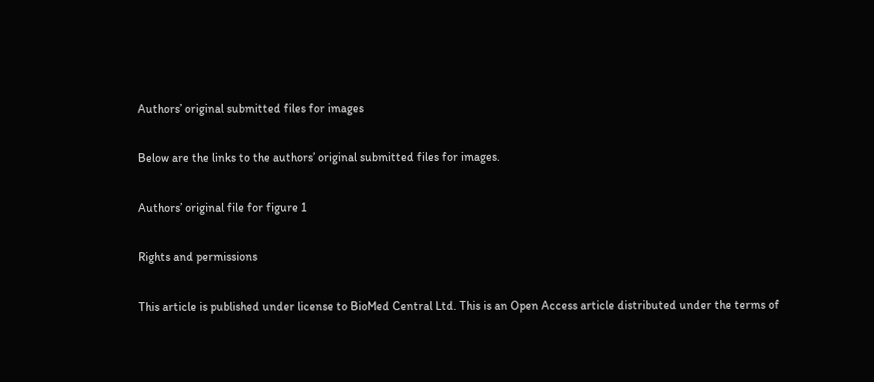Authors’ original submitted files for images

Below are the links to the authors’ original submitted files for images.

Authors’ original file for figure 1

Rights and permissions

This article is published under license to BioMed Central Ltd. This is an Open Access article distributed under the terms of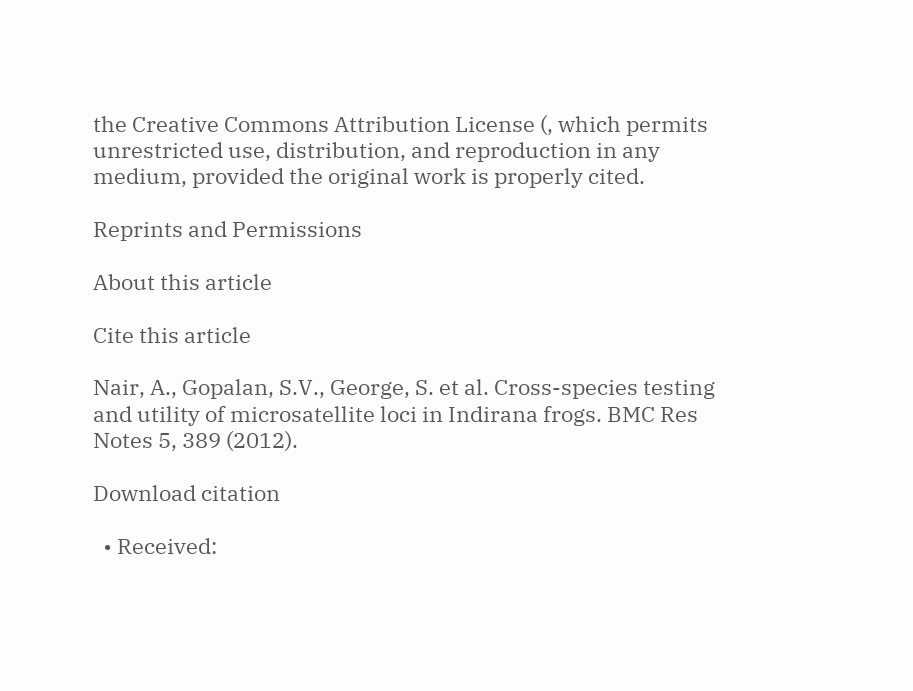the Creative Commons Attribution License (, which permits unrestricted use, distribution, and reproduction in any medium, provided the original work is properly cited.

Reprints and Permissions

About this article

Cite this article

Nair, A., Gopalan, S.V., George, S. et al. Cross-species testing and utility of microsatellite loci in Indirana frogs. BMC Res Notes 5, 389 (2012).

Download citation

  • Received: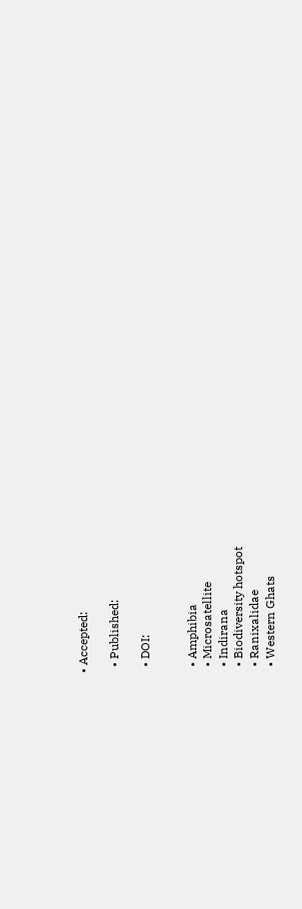• Accepted:

  • Published:

  • DOI:


  • Amphibia
  • Microsatellite
  • Indirana
  • Biodiversity hotspot
  • Ranixalidae
  • Western Ghats